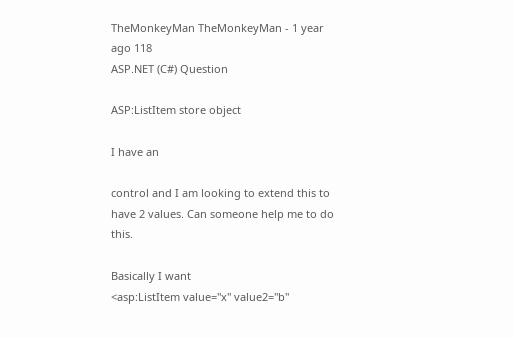TheMonkeyMan TheMonkeyMan - 1 year ago 118
ASP.NET (C#) Question

ASP:ListItem store object

I have an

control and I am looking to extend this to have 2 values. Can someone help me to do this.

Basically I want
<asp:ListItem value="x" value2="b"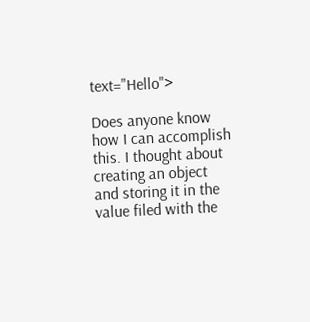text="Hello">

Does anyone know how I can accomplish this. I thought about creating an object and storing it in the value filed with the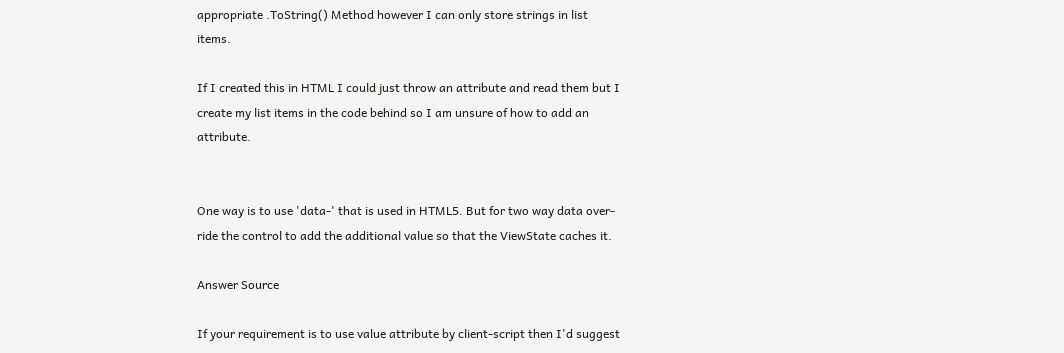appropriate .ToString() Method however I can only store strings in list items.

If I created this in HTML I could just throw an attribute and read them but I create my list items in the code behind so I am unsure of how to add an attribute.


One way is to use 'data-' that is used in HTML5. But for two way data over-ride the control to add the additional value so that the ViewState caches it.

Answer Source

If your requirement is to use value attribute by client-script then I'd suggest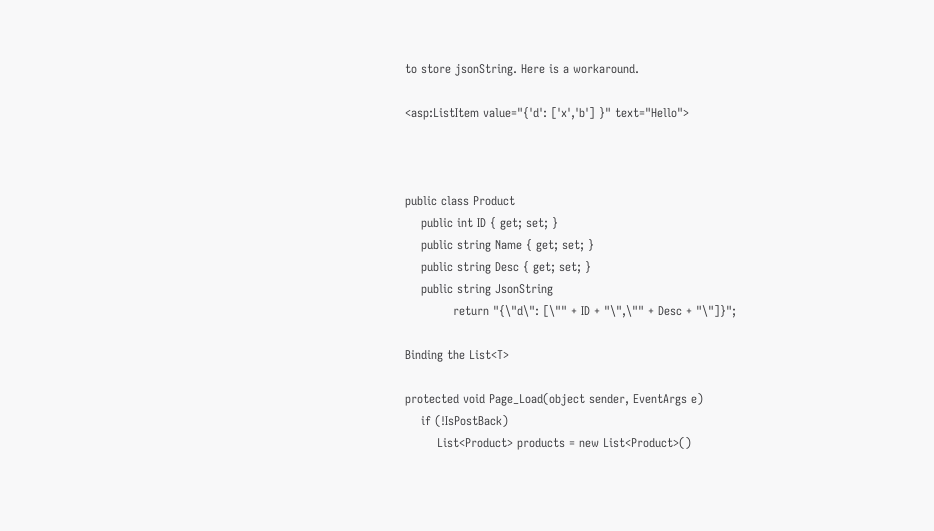to store jsonString. Here is a workaround.

<asp:ListItem value="{'d': ['x','b'] }" text="Hello">



public class Product
    public int ID { get; set; }
    public string Name { get; set; }
    public string Desc { get; set; }
    public string JsonString
            return "{\"d\": [\"" + ID + "\",\"" + Desc + "\"]}";

Binding the List<T>

protected void Page_Load(object sender, EventArgs e)
    if (!IsPostBack)
        List<Product> products = new List<Product>()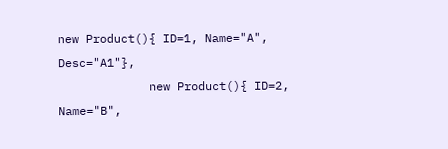new Product(){ ID=1, Name="A", Desc="A1"},
             new Product(){ ID=2, Name="B",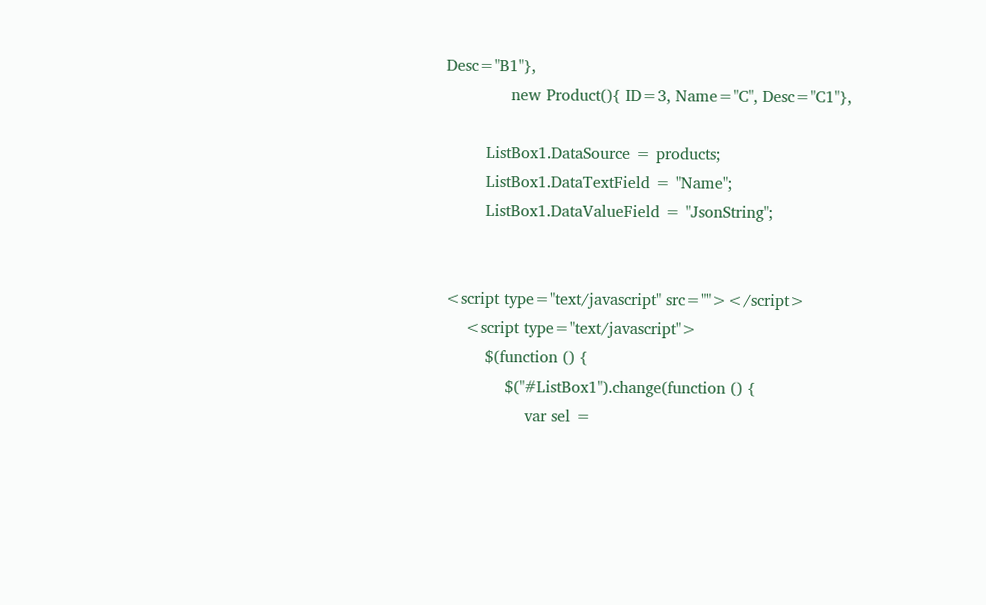Desc="B1"},
             new Product(){ ID=3, Name="C", Desc="C1"},

        ListBox1.DataSource = products;
        ListBox1.DataTextField = "Name";
        ListBox1.DataValueField = "JsonString";


<script type="text/javascript" src=""></script>
    <script type="text/javascript">
        $(function () {
            $("#ListBox1").change(function () {
                var sel =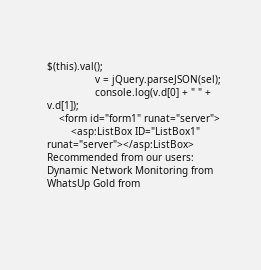$(this).val();
                v = jQuery.parseJSON(sel);
                console.log(v.d[0] + " " + v.d[1]);
    <form id="form1" runat="server">
        <asp:ListBox ID="ListBox1" runat="server"></asp:ListBox>
Recommended from our users: Dynamic Network Monitoring from WhatsUp Gold from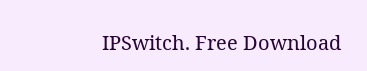IPSwitch. Free Download